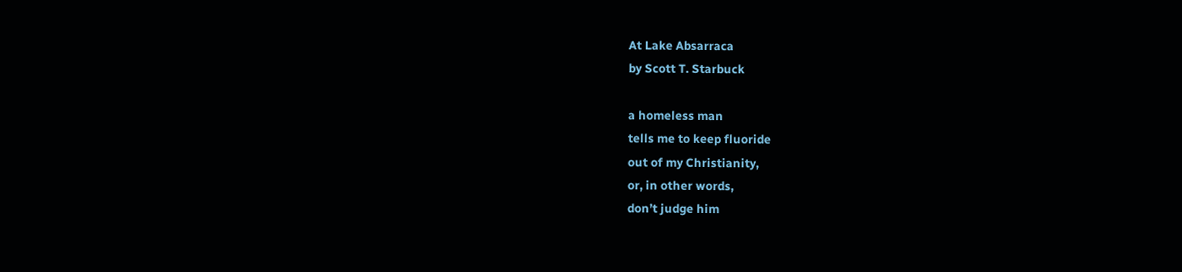At Lake Absarraca
by Scott T. Starbuck

a homeless man
tells me to keep fluoride
out of my Christianity,
or, in other words,
don’t judge him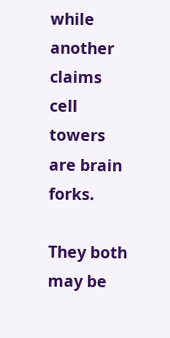while another claims
cell towers
are brain forks.

They both
may be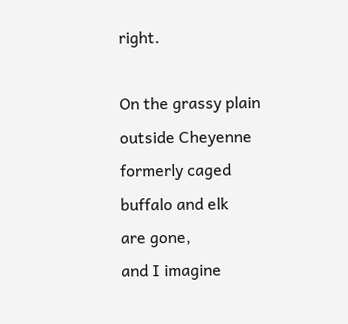right.

On the grassy plain
outside Cheyenne
formerly caged
buffalo and elk
are gone,
and I imagine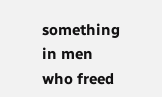something in men
who freed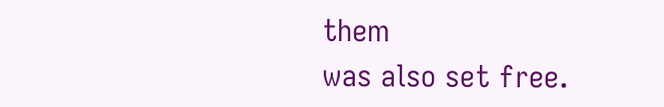them
was also set free.